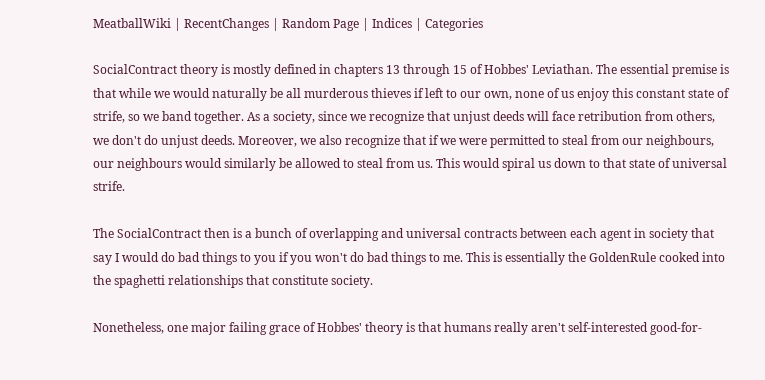MeatballWiki | RecentChanges | Random Page | Indices | Categories

SocialContract theory is mostly defined in chapters 13 through 15 of Hobbes' Leviathan. The essential premise is that while we would naturally be all murderous thieves if left to our own, none of us enjoy this constant state of strife, so we band together. As a society, since we recognize that unjust deeds will face retribution from others, we don't do unjust deeds. Moreover, we also recognize that if we were permitted to steal from our neighbours, our neighbours would similarly be allowed to steal from us. This would spiral us down to that state of universal strife.

The SocialContract then is a bunch of overlapping and universal contracts between each agent in society that say I would do bad things to you if you won't do bad things to me. This is essentially the GoldenRule cooked into the spaghetti relationships that constitute society.

Nonetheless, one major failing grace of Hobbes' theory is that humans really aren't self-interested good-for-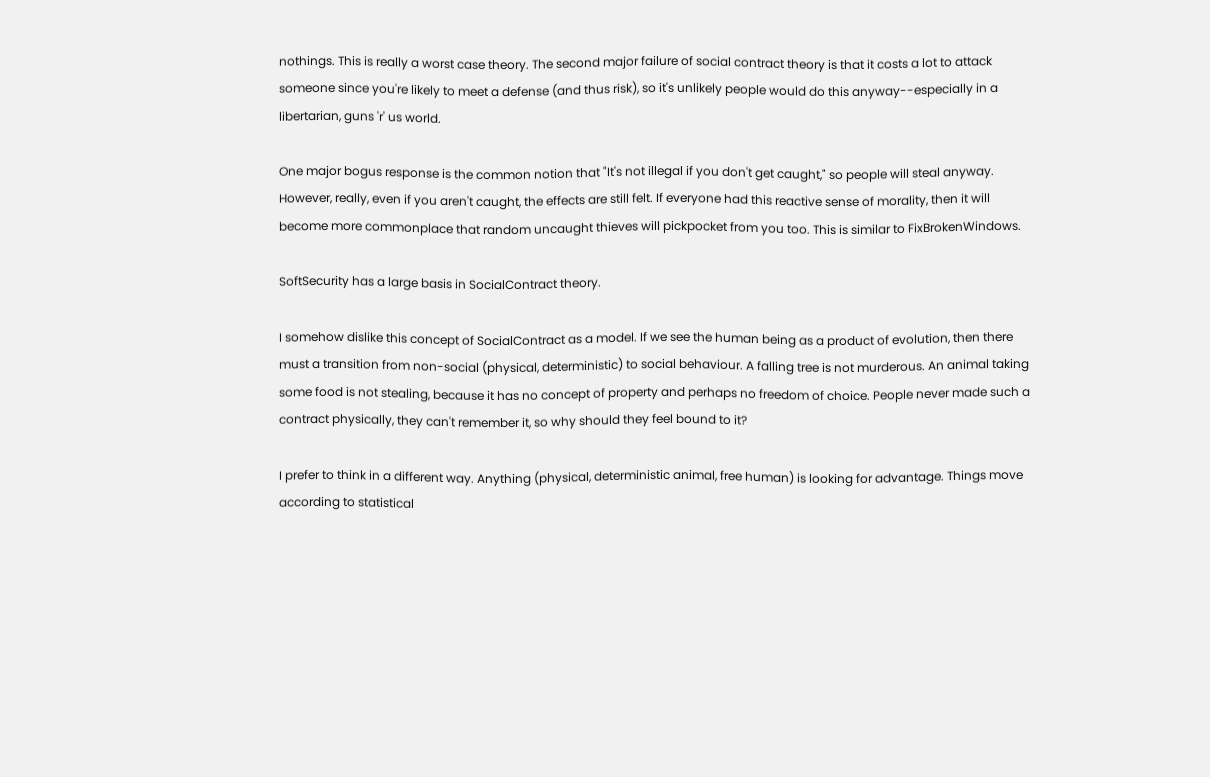nothings. This is really a worst case theory. The second major failure of social contract theory is that it costs a lot to attack someone since you're likely to meet a defense (and thus risk), so it's unlikely people would do this anyway--especially in a libertarian, guns 'r' us world.

One major bogus response is the common notion that "It's not illegal if you don't get caught," so people will steal anyway. However, really, even if you aren't caught, the effects are still felt. If everyone had this reactive sense of morality, then it will become more commonplace that random uncaught thieves will pickpocket from you too. This is similar to FixBrokenWindows.

SoftSecurity has a large basis in SocialContract theory.

I somehow dislike this concept of SocialContract as a model. If we see the human being as a product of evolution, then there must a transition from non-social (physical, deterministic) to social behaviour. A falling tree is not murderous. An animal taking some food is not stealing, because it has no concept of property and perhaps no freedom of choice. People never made such a contract physically, they can't remember it, so why should they feel bound to it?

I prefer to think in a different way. Anything (physical, deterministic animal, free human) is looking for advantage. Things move according to statistical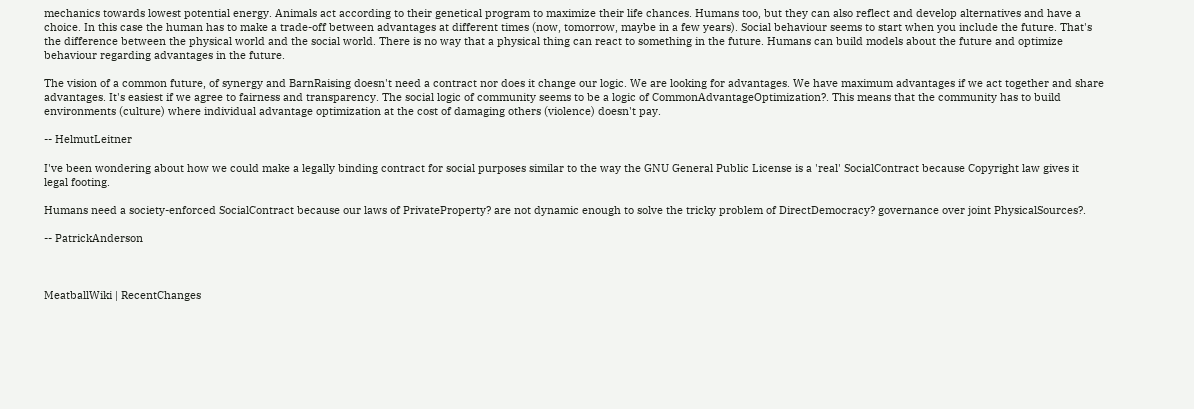mechanics towards lowest potential energy. Animals act according to their genetical program to maximize their life chances. Humans too, but they can also reflect and develop alternatives and have a choice. In this case the human has to make a trade-off between advantages at different times (now, tomorrow, maybe in a few years). Social behaviour seems to start when you include the future. That's the difference between the physical world and the social world. There is no way that a physical thing can react to something in the future. Humans can build models about the future and optimize behaviour regarding advantages in the future.

The vision of a common future, of synergy and BarnRaising doesn't need a contract nor does it change our logic. We are looking for advantages. We have maximum advantages if we act together and share advantages. It's easiest if we agree to fairness and transparency. The social logic of community seems to be a logic of CommonAdvantageOptimization?. This means that the community has to build environments (culture) where individual advantage optimization at the cost of damaging others (violence) doesn't pay.

-- HelmutLeitner

I've been wondering about how we could make a legally binding contract for social purposes similar to the way the GNU General Public License is a 'real' SocialContract because Copyright law gives it legal footing.

Humans need a society-enforced SocialContract because our laws of PrivateProperty? are not dynamic enough to solve the tricky problem of DirectDemocracy? governance over joint PhysicalSources?.

-- PatrickAnderson



MeatballWiki | RecentChanges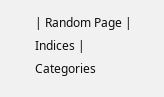| Random Page | Indices | Categories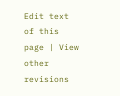Edit text of this page | View other revisions